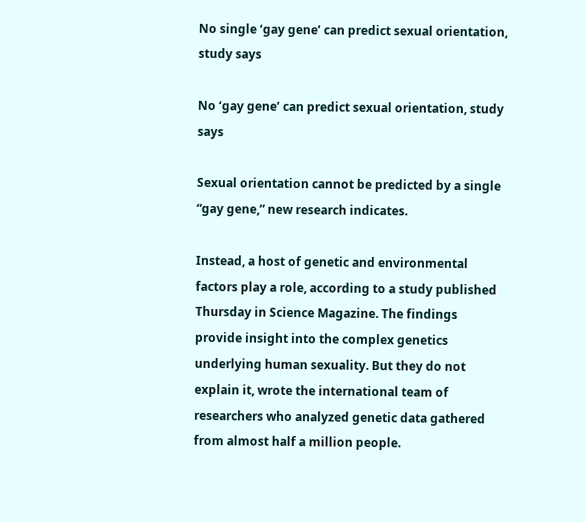No single ‘gay gene’ can predict sexual orientation, study says

No ‘gay gene’ can predict sexual orientation, study says

Sexual orientation cannot be predicted by a single “gay gene,” new research indicates.

Instead, a host of genetic and environmental factors play a role, according to a study published Thursday in Science Magazine. The findings provide insight into the complex genetics underlying human sexuality. But they do not explain it, wrote the international team of researchers who analyzed genetic data gathered from almost half a million people.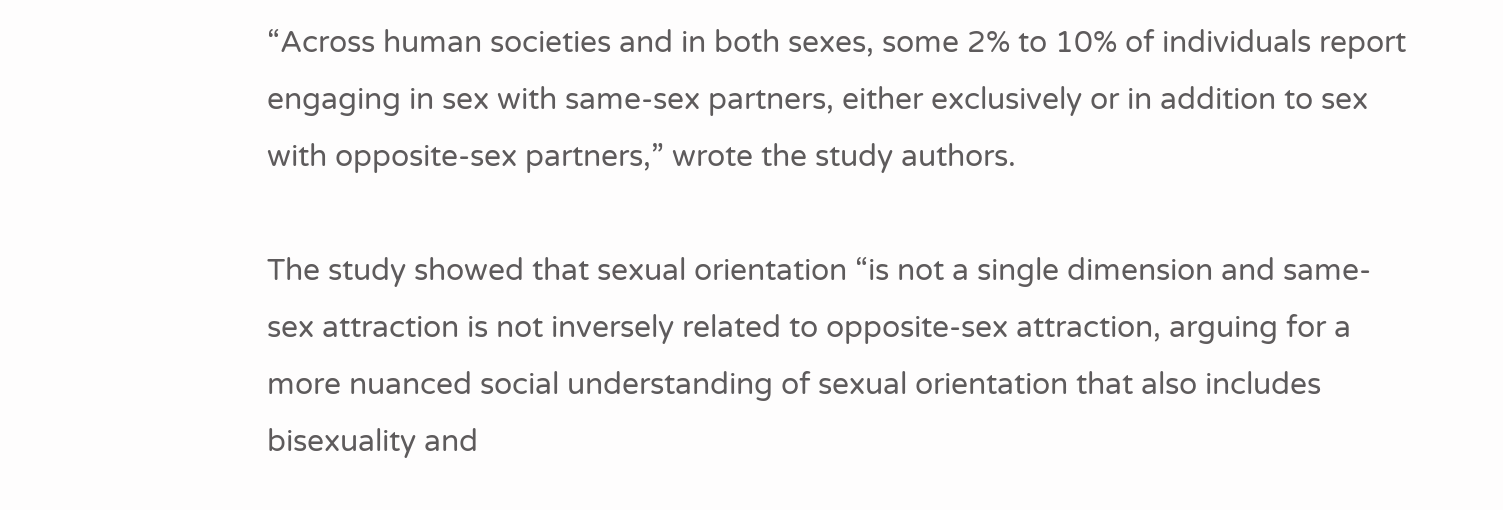“Across human societies and in both sexes, some 2% to 10% of individuals report engaging in sex with same-sex partners, either exclusively or in addition to sex with opposite-sex partners,” wrote the study authors.

The study showed that sexual orientation “is not a single dimension and same-sex attraction is not inversely related to opposite-sex attraction, arguing for a more nuanced social understanding of sexual orientation that also includes bisexuality and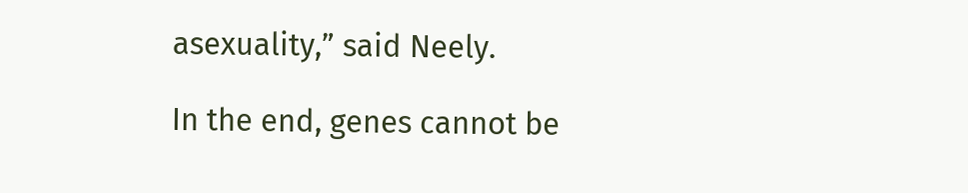asexuality,” said Neely.

In the end, genes cannot be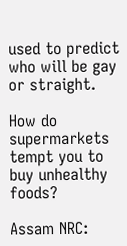used to predict who will be gay or straight.

How do supermarkets tempt you to buy unhealthy foods?

Assam NRC: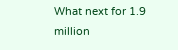What next for 1.9 million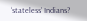‘stateless’ Indians?